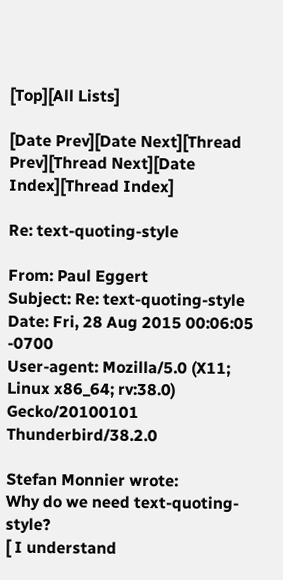[Top][All Lists]

[Date Prev][Date Next][Thread Prev][Thread Next][Date Index][Thread Index]

Re: text-quoting-style

From: Paul Eggert
Subject: Re: text-quoting-style
Date: Fri, 28 Aug 2015 00:06:05 -0700
User-agent: Mozilla/5.0 (X11; Linux x86_64; rv:38.0) Gecko/20100101 Thunderbird/38.2.0

Stefan Monnier wrote:
Why do we need text-quoting-style?
[ I understand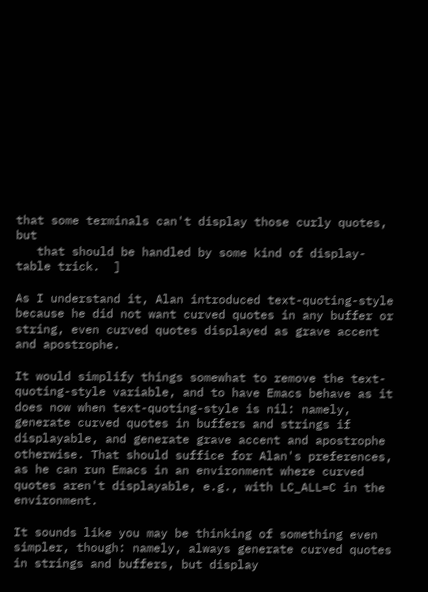that some terminals can't display those curly quotes, but
   that should be handled by some kind of display-table trick.  ]

As I understand it, Alan introduced text-quoting-style because he did not want curved quotes in any buffer or string, even curved quotes displayed as grave accent and apostrophe.

It would simplify things somewhat to remove the text-quoting-style variable, and to have Emacs behave as it does now when text-quoting-style is nil: namely, generate curved quotes in buffers and strings if displayable, and generate grave accent and apostrophe otherwise. That should suffice for Alan's preferences, as he can run Emacs in an environment where curved quotes aren't displayable, e.g., with LC_ALL=C in the environment.

It sounds like you may be thinking of something even simpler, though: namely, always generate curved quotes in strings and buffers, but display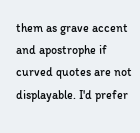them as grave accent and apostrophe if curved quotes are not displayable. I'd prefer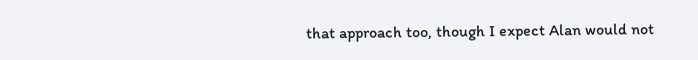that approach too, though I expect Alan would not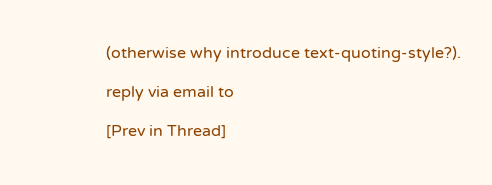(otherwise why introduce text-quoting-style?).

reply via email to

[Prev in Thread]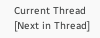Current Thread [Next in Thread]